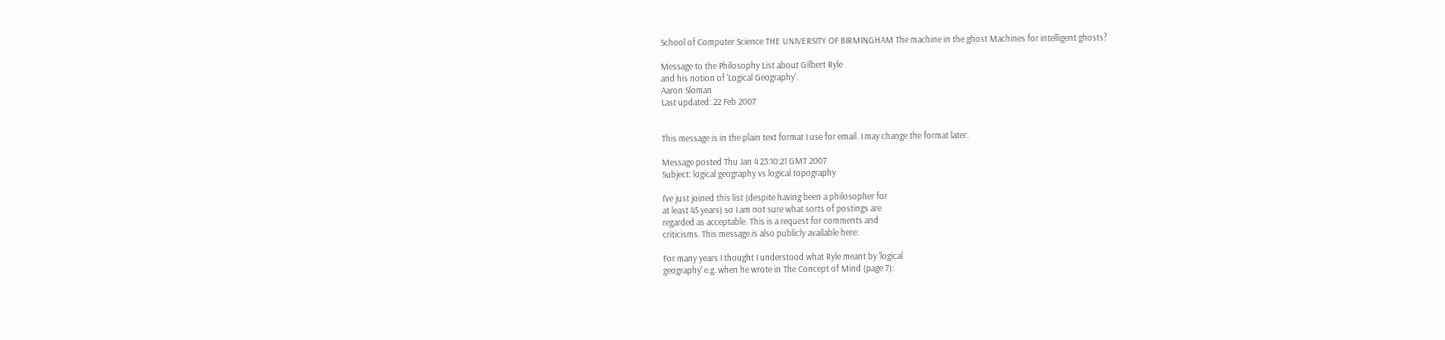School of Computer Science THE UNIVERSITY OF BIRMINGHAM The machine in the ghost Machines for intelligent ghosts?

Message to the Philosophy List about Gilbert Ryle
and his notion of 'Logical Geography'.
Aaron Sloman
Last updated: 22 Feb 2007


This message is in the plain text format I use for email. I may change the format later.

Message posted Thu Jan 4 23:10:21 GMT 2007
Subject: logical geography vs logical topography

I've just joined this list (despite having been a philosopher for
at least 45 years) so I am not sure what sorts of postings are
regarded as acceptable. This is a request for comments and
criticisms. This message is also publicly available here:

For many years I thought I understood what Ryle meant by 'logical
geography' e.g. when he wrote in The Concept of Mind (page 7):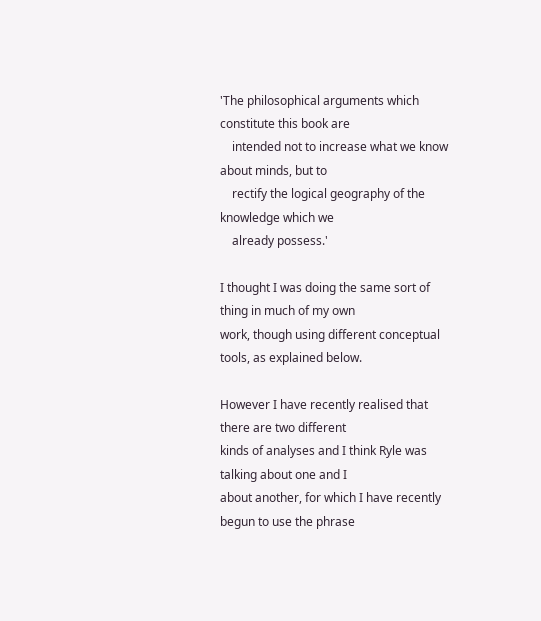'The philosophical arguments which constitute this book are
    intended not to increase what we know about minds, but to
    rectify the logical geography of the knowledge which we
    already possess.'

I thought I was doing the same sort of thing in much of my own
work, though using different conceptual tools, as explained below.

However I have recently realised that there are two different
kinds of analyses and I think Ryle was talking about one and I
about another, for which I have recently begun to use the phrase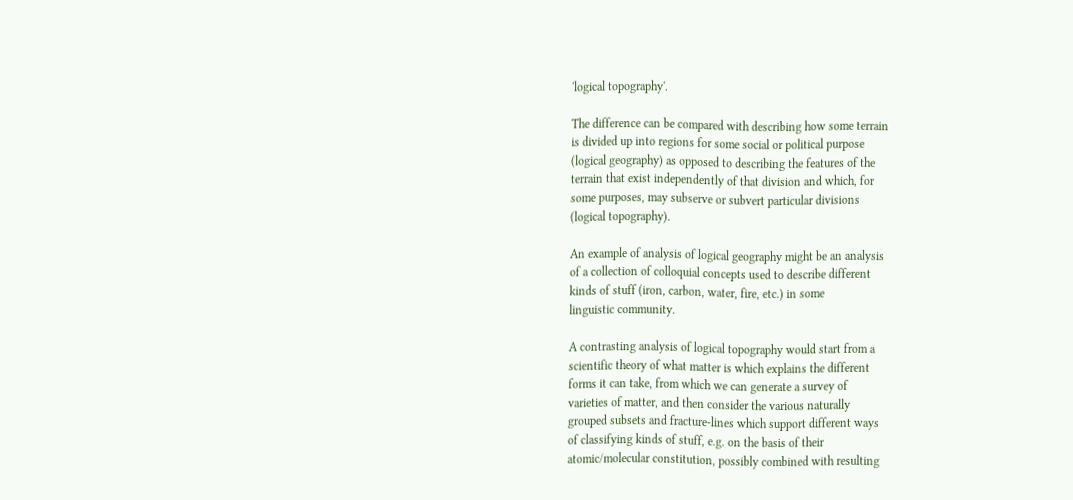'logical topography'.

The difference can be compared with describing how some terrain
is divided up into regions for some social or political purpose
(logical geography) as opposed to describing the features of the
terrain that exist independently of that division and which, for
some purposes, may subserve or subvert particular divisions
(logical topography).

An example of analysis of logical geography might be an analysis
of a collection of colloquial concepts used to describe different
kinds of stuff (iron, carbon, water, fire, etc.) in some
linguistic community.

A contrasting analysis of logical topography would start from a
scientific theory of what matter is which explains the different
forms it can take, from which we can generate a survey of
varieties of matter, and then consider the various naturally
grouped subsets and fracture-lines which support different ways
of classifying kinds of stuff, e.g. on the basis of their
atomic/molecular constitution, possibly combined with resulting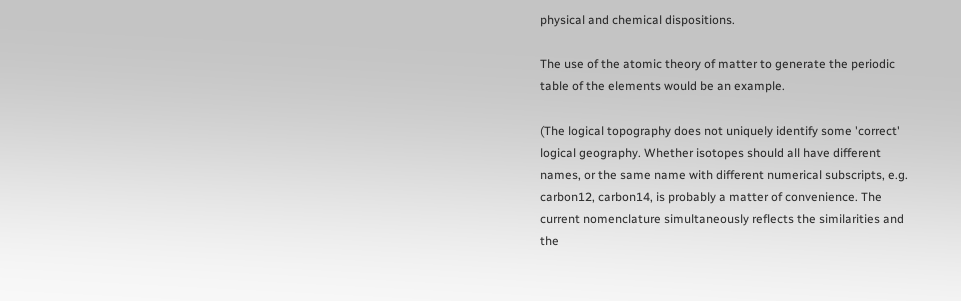physical and chemical dispositions.

The use of the atomic theory of matter to generate the periodic
table of the elements would be an example.

(The logical topography does not uniquely identify some 'correct'
logical geography. Whether isotopes should all have different
names, or the same name with different numerical subscripts, e.g.
carbon12, carbon14, is probably a matter of convenience. The
current nomenclature simultaneously reflects the similarities and
the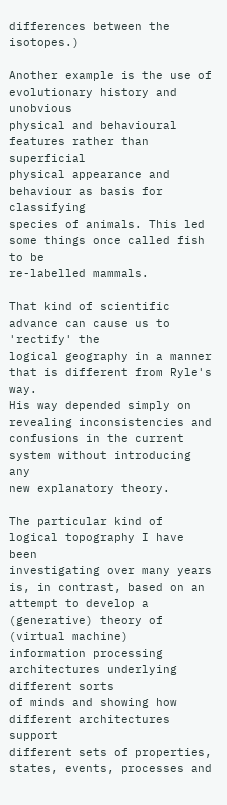differences between the isotopes.)

Another example is the use of evolutionary history and unobvious
physical and behavioural features rather than superficial
physical appearance and behaviour as basis for classifying
species of animals. This led some things once called fish to be
re-labelled mammals.

That kind of scientific advance can cause us to 'rectify' the
logical geography in a manner that is different from Ryle's way.
His way depended simply on revealing inconsistencies and
confusions in the current system without introducing any
new explanatory theory.

The particular kind of logical topography I have been
investigating over many years is, in contrast, based on an
attempt to develop a (generative) theory of (virtual machine)
information processing architectures underlying different sorts
of minds and showing how different architectures support
different sets of properties, states, events, processes and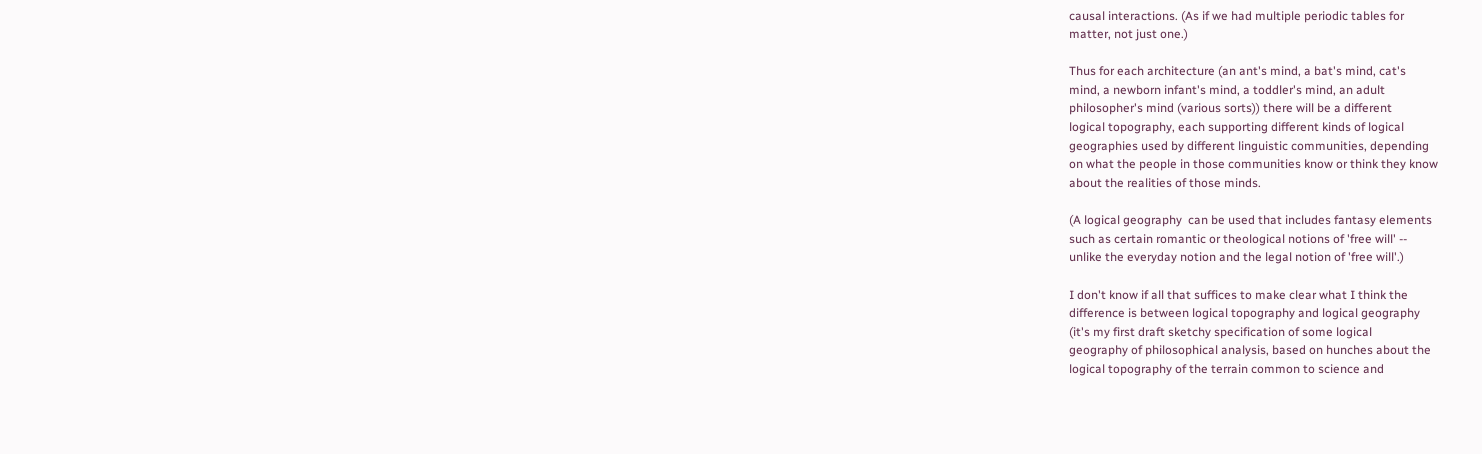causal interactions. (As if we had multiple periodic tables for
matter, not just one.)

Thus for each architecture (an ant's mind, a bat's mind, cat's
mind, a newborn infant's mind, a toddler's mind, an adult
philosopher's mind (various sorts)) there will be a different
logical topography, each supporting different kinds of logical
geographies used by different linguistic communities, depending
on what the people in those communities know or think they know
about the realities of those minds.

(A logical geography  can be used that includes fantasy elements
such as certain romantic or theological notions of 'free will' --
unlike the everyday notion and the legal notion of 'free will'.)

I don't know if all that suffices to make clear what I think the
difference is between logical topography and logical geography
(it's my first draft sketchy specification of some logical
geography of philosophical analysis, based on hunches about the
logical topography of the terrain common to science and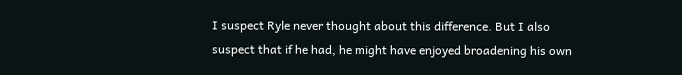I suspect Ryle never thought about this difference. But I also
suspect that if he had, he might have enjoyed broadening his own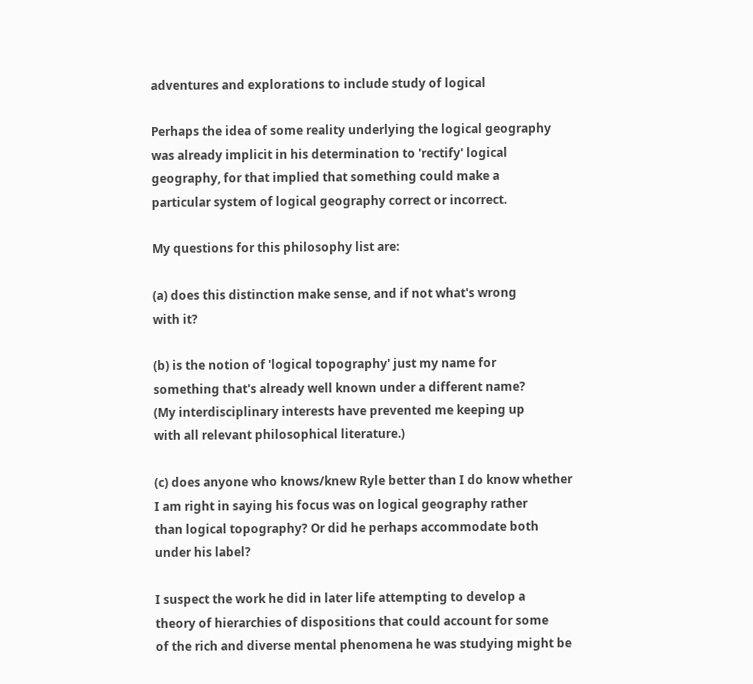adventures and explorations to include study of logical

Perhaps the idea of some reality underlying the logical geography
was already implicit in his determination to 'rectify' logical
geography, for that implied that something could make a
particular system of logical geography correct or incorrect.

My questions for this philosophy list are:

(a) does this distinction make sense, and if not what's wrong
with it?

(b) is the notion of 'logical topography' just my name for
something that's already well known under a different name?
(My interdisciplinary interests have prevented me keeping up
with all relevant philosophical literature.)

(c) does anyone who knows/knew Ryle better than I do know whether
I am right in saying his focus was on logical geography rather
than logical topography? Or did he perhaps accommodate both
under his label?

I suspect the work he did in later life attempting to develop a
theory of hierarchies of dispositions that could account for some
of the rich and diverse mental phenomena he was studying might be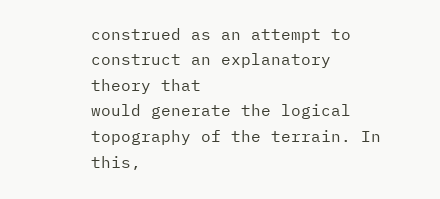construed as an attempt to construct an explanatory theory that
would generate the logical topography of the terrain. In this,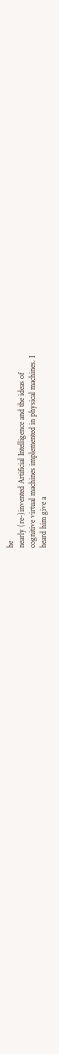he
nearly (re-)invented Artificial Intelligence and the ideas of
cognitive virtual machines implemented in physical machines. I
heard him give a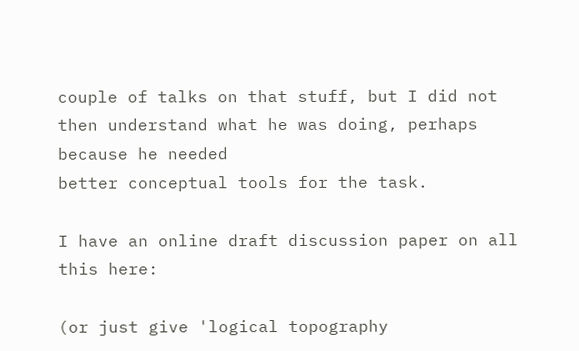couple of talks on that stuff, but I did not
then understand what he was doing, perhaps because he needed
better conceptual tools for the task.

I have an online draft discussion paper on all this here:

(or just give 'logical topography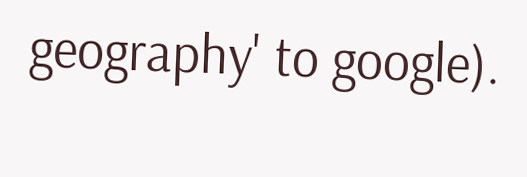geography' to google).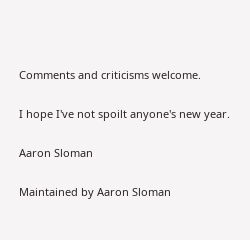Comments and criticisms welcome.

I hope I've not spoilt anyone's new year.

Aaron Sloman

Maintained by Aaron Sloman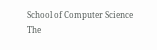School of Computer Science
The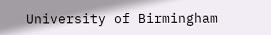University of Birmingham